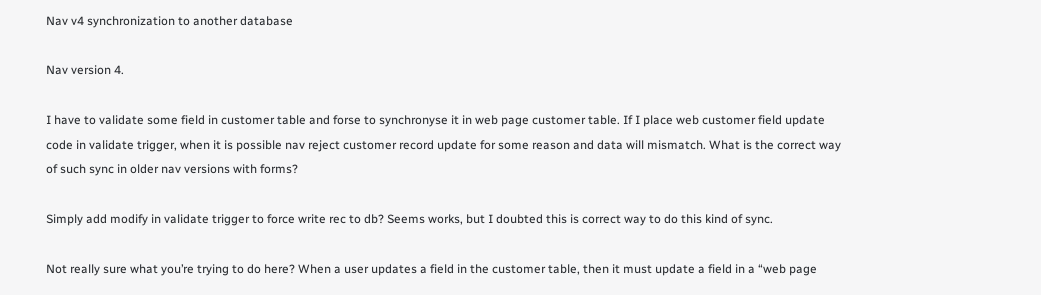Nav v4 synchronization to another database

Nav version 4.

I have to validate some field in customer table and forse to synchronyse it in web page customer table. If I place web customer field update code in validate trigger, when it is possible nav reject customer record update for some reason and data will mismatch. What is the correct way of such sync in older nav versions with forms?

Simply add modify in validate trigger to force write rec to db? Seems works, but I doubted this is correct way to do this kind of sync.

Not really sure what you’re trying to do here? When a user updates a field in the customer table, then it must update a field in a “web page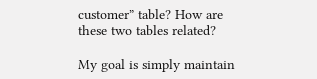customer” table? How are these two tables related?

My goal is simply maintain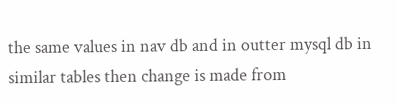the same values in nav db and in outter mysql db in similar tables then change is made from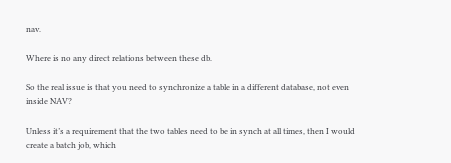nav.

Where is no any direct relations between these db.

So the real issue is that you need to synchronize a table in a different database, not even inside NAV?

Unless it’s a requirement that the two tables need to be in synch at all times, then I would create a batch job, which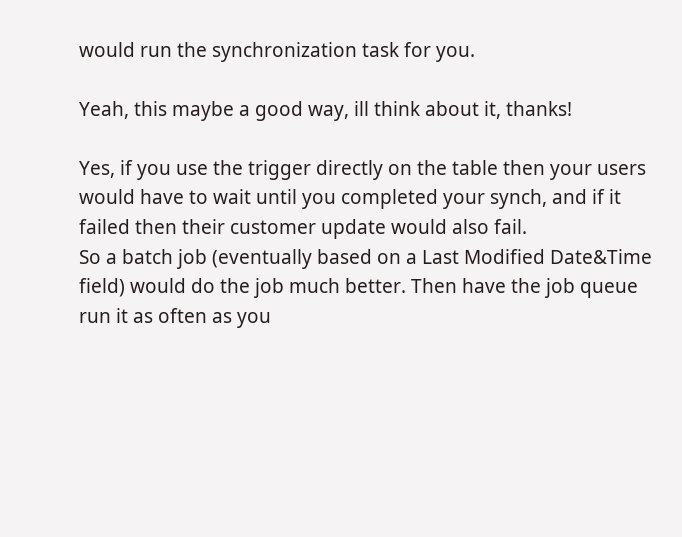would run the synchronization task for you.

Yeah, this maybe a good way, ill think about it, thanks!

Yes, if you use the trigger directly on the table then your users would have to wait until you completed your synch, and if it failed then their customer update would also fail.
So a batch job (eventually based on a Last Modified Date&Time field) would do the job much better. Then have the job queue run it as often as you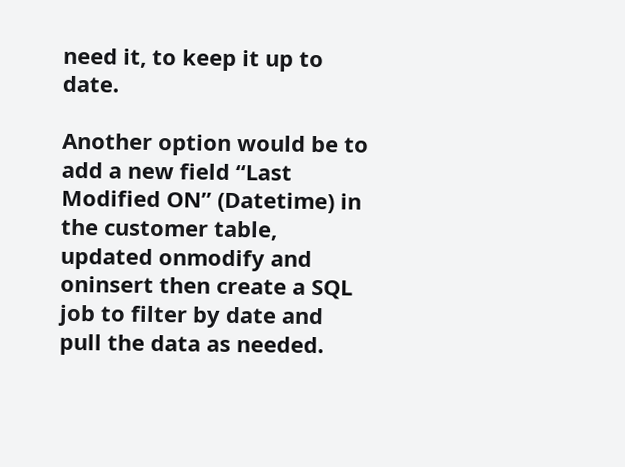need it, to keep it up to date.

Another option would be to add a new field “Last Modified ON” (Datetime) in the customer table, updated onmodify and oninsert then create a SQL job to filter by date and pull the data as needed.